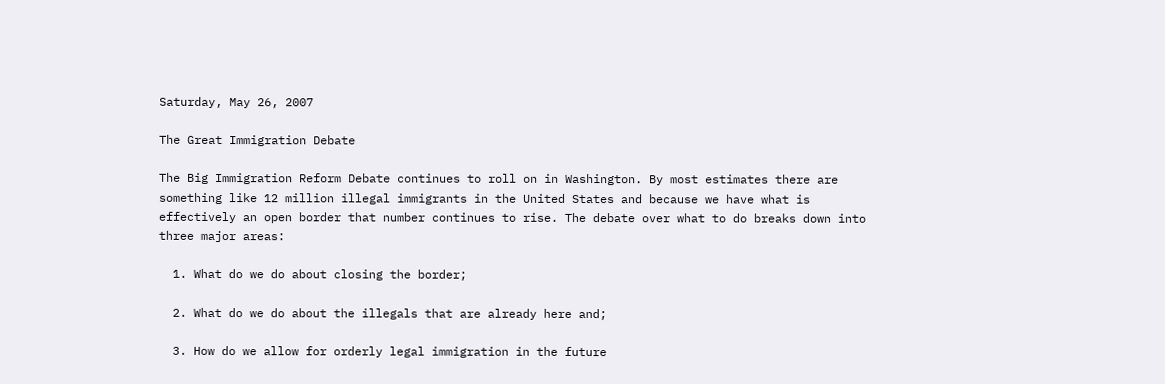Saturday, May 26, 2007

The Great Immigration Debate

The Big Immigration Reform Debate continues to roll on in Washington. By most estimates there are something like 12 million illegal immigrants in the United States and because we have what is effectively an open border that number continues to rise. The debate over what to do breaks down into three major areas:

  1. What do we do about closing the border;

  2. What do we do about the illegals that are already here and;

  3. How do we allow for orderly legal immigration in the future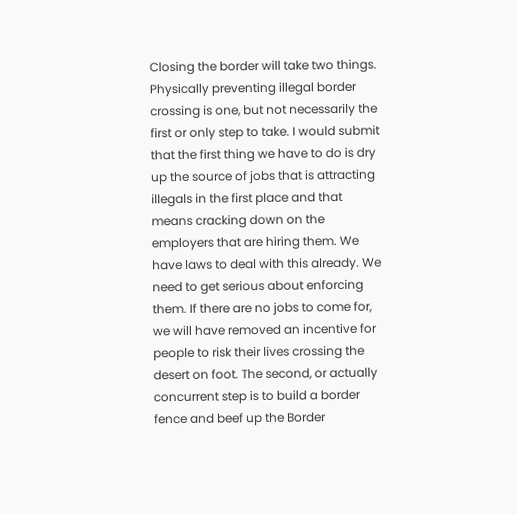Closing the border will take two things. Physically preventing illegal border crossing is one, but not necessarily the first or only step to take. I would submit that the first thing we have to do is dry up the source of jobs that is attracting illegals in the first place and that means cracking down on the employers that are hiring them. We have laws to deal with this already. We need to get serious about enforcing them. If there are no jobs to come for, we will have removed an incentive for people to risk their lives crossing the desert on foot. The second, or actually concurrent step is to build a border fence and beef up the Border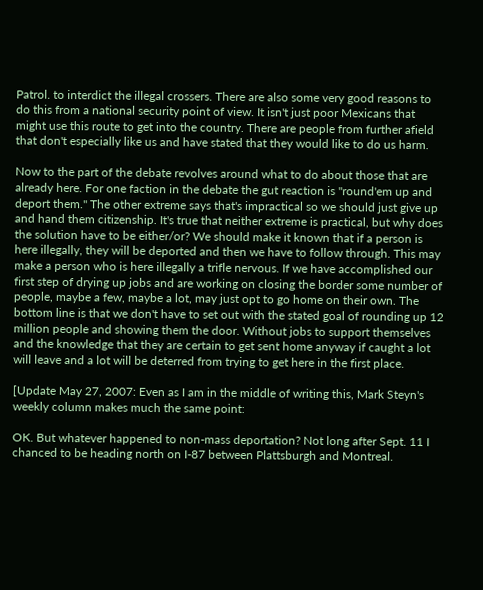Patrol. to interdict the illegal crossers. There are also some very good reasons to do this from a national security point of view. It isn't just poor Mexicans that might use this route to get into the country. There are people from further afield that don't especially like us and have stated that they would like to do us harm.

Now to the part of the debate revolves around what to do about those that are already here. For one faction in the debate the gut reaction is "round'em up and deport them." The other extreme says that's impractical so we should just give up and hand them citizenship. It's true that neither extreme is practical, but why does the solution have to be either/or? We should make it known that if a person is here illegally, they will be deported and then we have to follow through. This may make a person who is here illegally a trifle nervous. If we have accomplished our first step of drying up jobs and are working on closing the border some number of people, maybe a few, maybe a lot, may just opt to go home on their own. The bottom line is that we don't have to set out with the stated goal of rounding up 12 million people and showing them the door. Without jobs to support themselves and the knowledge that they are certain to get sent home anyway if caught a lot will leave and a lot will be deterred from trying to get here in the first place.

[Update May 27, 2007: Even as I am in the middle of writing this, Mark Steyn's weekly column makes much the same point:

OK. But whatever happened to non-mass deportation? Not long after Sept. 11 I chanced to be heading north on I-87 between Plattsburgh and Montreal.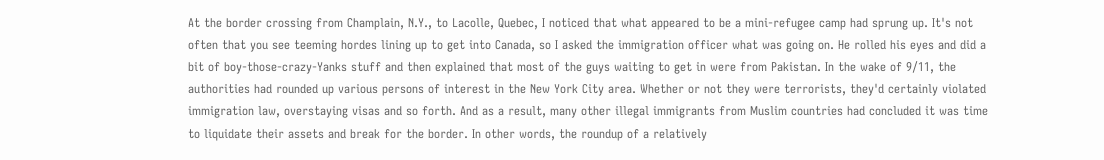At the border crossing from Champlain, N.Y., to Lacolle, Quebec, I noticed that what appeared to be a mini-refugee camp had sprung up. It's not often that you see teeming hordes lining up to get into Canada, so I asked the immigration officer what was going on. He rolled his eyes and did a bit of boy-those-crazy-Yanks stuff and then explained that most of the guys waiting to get in were from Pakistan. In the wake of 9/11, the authorities had rounded up various persons of interest in the New York City area. Whether or not they were terrorists, they'd certainly violated immigration law, overstaying visas and so forth. And as a result, many other illegal immigrants from Muslim countries had concluded it was time to liquidate their assets and break for the border. In other words, the roundup of a relatively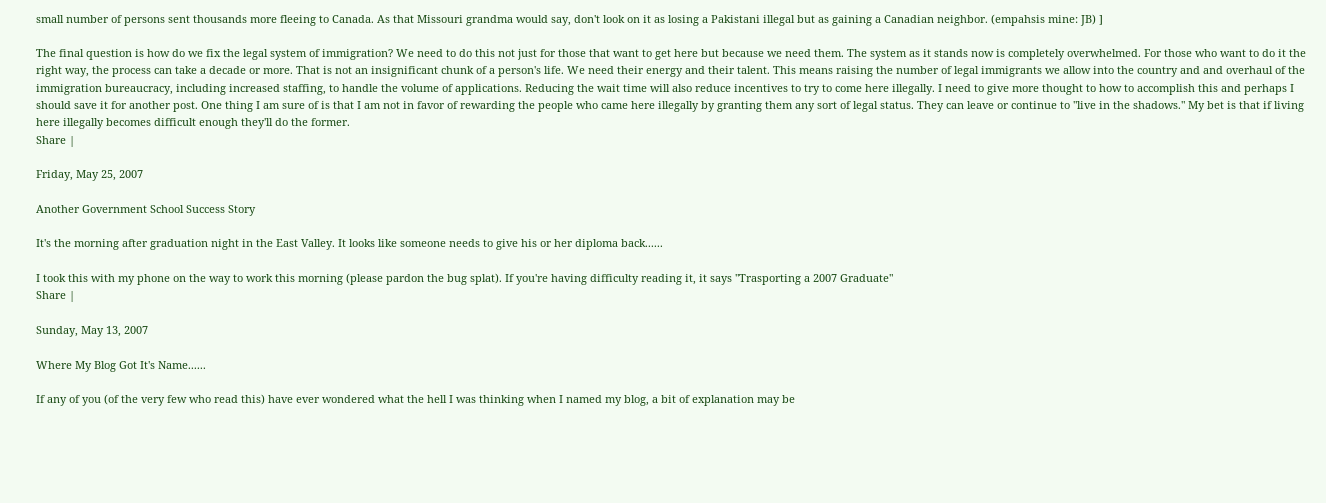small number of persons sent thousands more fleeing to Canada. As that Missouri grandma would say, don't look on it as losing a Pakistani illegal but as gaining a Canadian neighbor. (empahsis mine: JB) ]

The final question is how do we fix the legal system of immigration? We need to do this not just for those that want to get here but because we need them. The system as it stands now is completely overwhelmed. For those who want to do it the right way, the process can take a decade or more. That is not an insignificant chunk of a person's life. We need their energy and their talent. This means raising the number of legal immigrants we allow into the country and and overhaul of the immigration bureaucracy, including increased staffing, to handle the volume of applications. Reducing the wait time will also reduce incentives to try to come here illegally. I need to give more thought to how to accomplish this and perhaps I should save it for another post. One thing I am sure of is that I am not in favor of rewarding the people who came here illegally by granting them any sort of legal status. They can leave or continue to "live in the shadows." My bet is that if living here illegally becomes difficult enough they'll do the former.
Share |

Friday, May 25, 2007

Another Government School Success Story

It's the morning after graduation night in the East Valley. It looks like someone needs to give his or her diploma back......

I took this with my phone on the way to work this morning (please pardon the bug splat). If you're having difficulty reading it, it says "Trasporting a 2007 Graduate"
Share |

Sunday, May 13, 2007

Where My Blog Got It's Name......

If any of you (of the very few who read this) have ever wondered what the hell I was thinking when I named my blog, a bit of explanation may be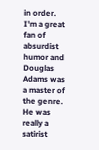in order. I'm a great fan of absurdist humor and Douglas Adams was a master of the genre. He was really a satirist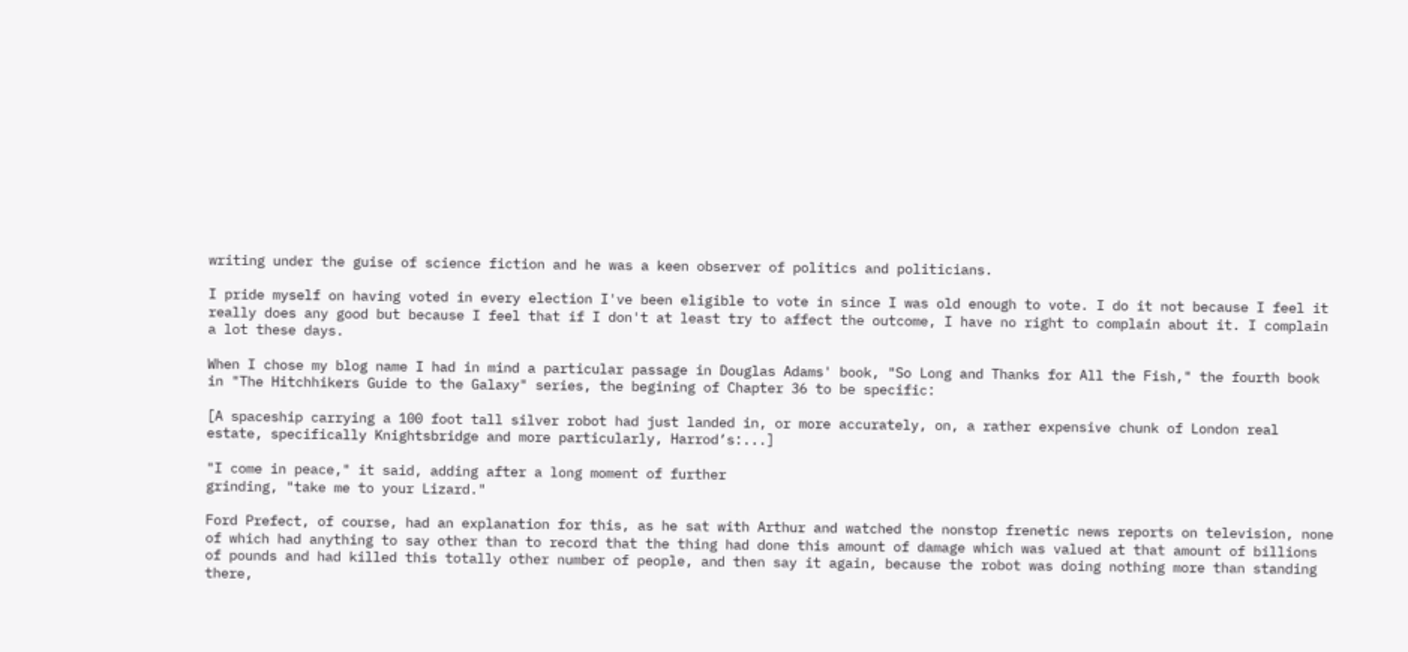writing under the guise of science fiction and he was a keen observer of politics and politicians.

I pride myself on having voted in every election I've been eligible to vote in since I was old enough to vote. I do it not because I feel it really does any good but because I feel that if I don't at least try to affect the outcome, I have no right to complain about it. I complain a lot these days.

When I chose my blog name I had in mind a particular passage in Douglas Adams' book, "So Long and Thanks for All the Fish," the fourth book in "The Hitchhikers Guide to the Galaxy" series, the begining of Chapter 36 to be specific:

[A spaceship carrying a 100 foot tall silver robot had just landed in, or more accurately, on, a rather expensive chunk of London real estate, specifically Knightsbridge and more particularly, Harrod’s:...]

"I come in peace," it said, adding after a long moment of further
grinding, "take me to your Lizard."

Ford Prefect, of course, had an explanation for this, as he sat with Arthur and watched the nonstop frenetic news reports on television, none of which had anything to say other than to record that the thing had done this amount of damage which was valued at that amount of billions of pounds and had killed this totally other number of people, and then say it again, because the robot was doing nothing more than standing there,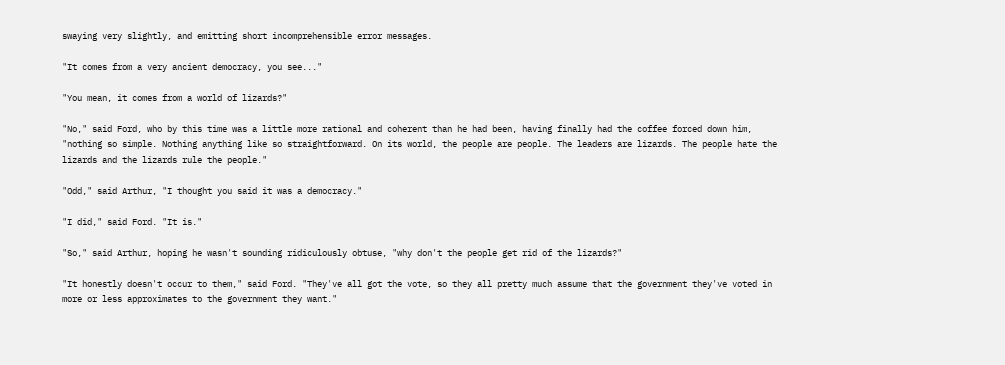swaying very slightly, and emitting short incomprehensible error messages.

"It comes from a very ancient democracy, you see..."

"You mean, it comes from a world of lizards?"

"No," said Ford, who by this time was a little more rational and coherent than he had been, having finally had the coffee forced down him, "nothing so simple. Nothing anything like so straightforward. On its world, the people are people. The leaders are lizards. The people hate the lizards and the lizards rule the people."

"Odd," said Arthur, "I thought you said it was a democracy."

"I did," said Ford. "It is."

"So," said Arthur, hoping he wasn't sounding ridiculously obtuse, "why don't the people get rid of the lizards?"

"It honestly doesn't occur to them," said Ford. "They've all got the vote, so they all pretty much assume that the government they've voted in more or less approximates to the government they want."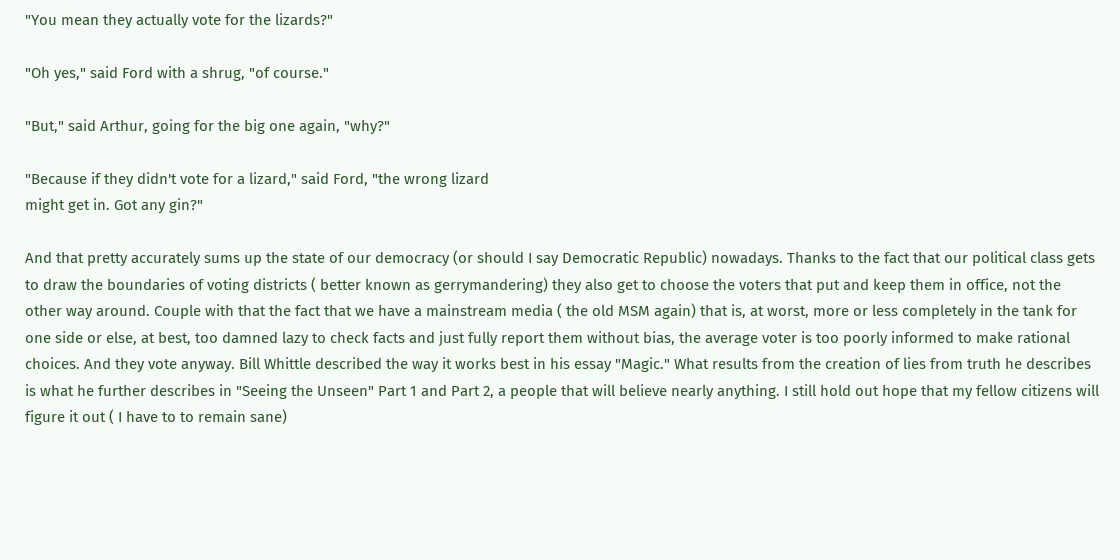"You mean they actually vote for the lizards?"

"Oh yes," said Ford with a shrug, "of course."

"But," said Arthur, going for the big one again, "why?"

"Because if they didn't vote for a lizard," said Ford, "the wrong lizard
might get in. Got any gin?"

And that pretty accurately sums up the state of our democracy (or should I say Democratic Republic) nowadays. Thanks to the fact that our political class gets to draw the boundaries of voting districts ( better known as gerrymandering) they also get to choose the voters that put and keep them in office, not the other way around. Couple with that the fact that we have a mainstream media ( the old MSM again) that is, at worst, more or less completely in the tank for one side or else, at best, too damned lazy to check facts and just fully report them without bias, the average voter is too poorly informed to make rational choices. And they vote anyway. Bill Whittle described the way it works best in his essay "Magic." What results from the creation of lies from truth he describes is what he further describes in "Seeing the Unseen" Part 1 and Part 2, a people that will believe nearly anything. I still hold out hope that my fellow citizens will figure it out ( I have to to remain sane)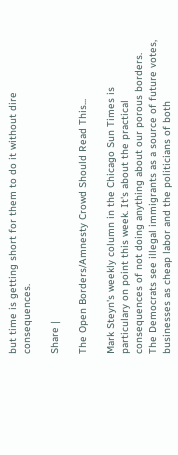but time is getting short for them to do it without dire consequences.

Share |

The Open Borders/Amnesty Crowd Should Read This...

Mark Steyn's weekly column in the Chicago Sun Times is particulary on point this week. It's about the practical consequences of not doing anything about our porous borders. The Democrats see illegal immigrants as a source of future votes, businesses as cheap labor and the politicians of both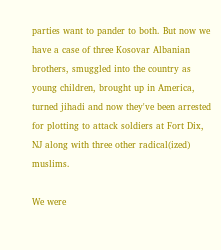parties want to pander to both. But now we have a case of three Kosovar Albanian brothers, smuggled into the country as young children, brought up in America, turned jihadi and now they've been arrested for plotting to attack soldiers at Fort Dix, NJ along with three other radical(ized) muslims.

We were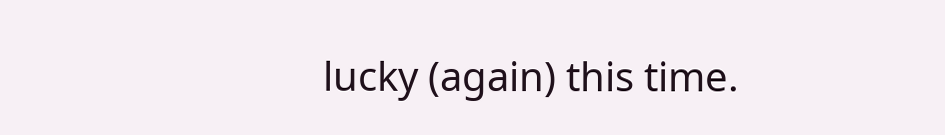lucky (again) this time.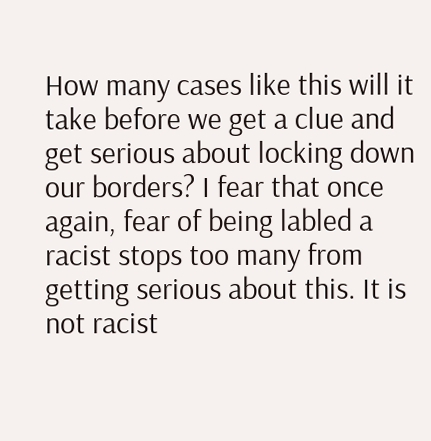How many cases like this will it take before we get a clue and get serious about locking down our borders? I fear that once again, fear of being labled a racist stops too many from getting serious about this. It is not racist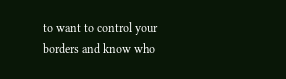to want to control your borders and know who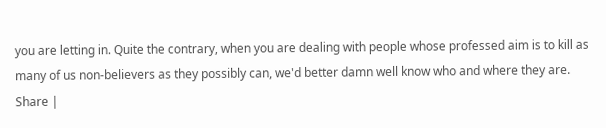you are letting in. Quite the contrary, when you are dealing with people whose professed aim is to kill as many of us non-believers as they possibly can, we'd better damn well know who and where they are.
Share |